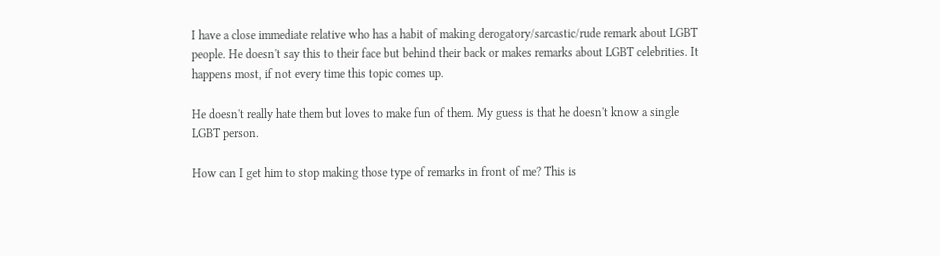I have a close immediate relative who has a habit of making derogatory/sarcastic/rude remark about LGBT people. He doesn't say this to their face but behind their back or makes remarks about LGBT celebrities. It happens most, if not every time this topic comes up.

He doesn't really hate them but loves to make fun of them. My guess is that he doesn't know a single LGBT person.

How can I get him to stop making those type of remarks in front of me? This is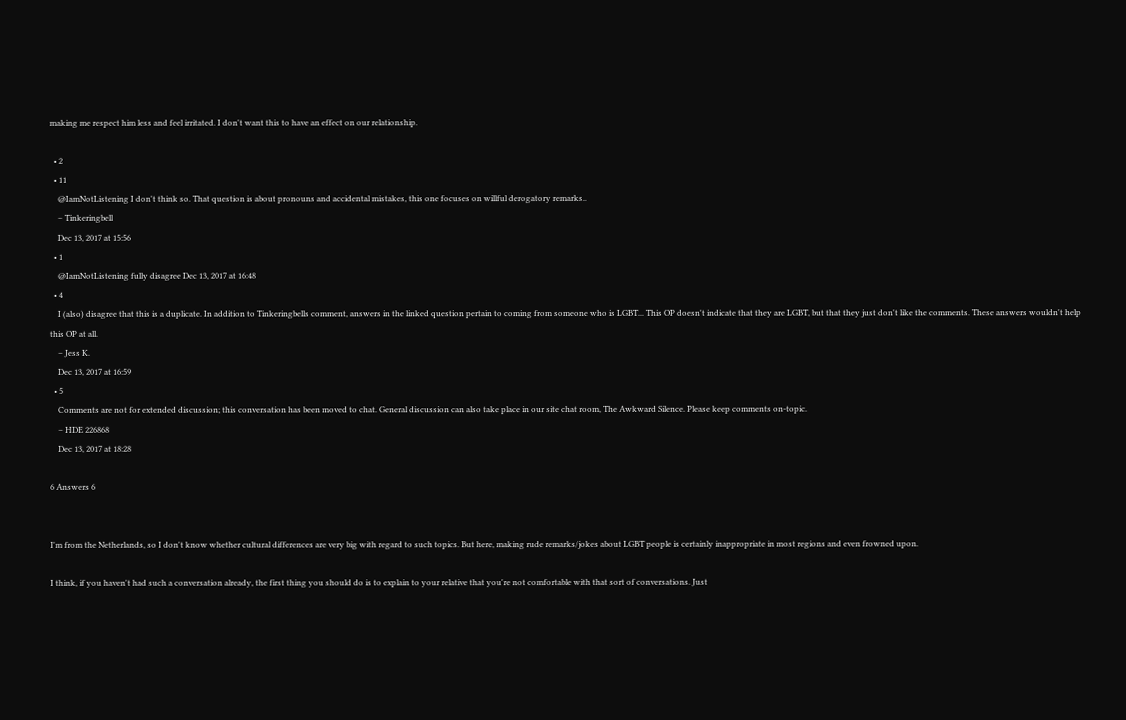making me respect him less and feel irritated. I don't want this to have an effect on our relationship.

  • 2
  • 11
    @IamNotListening I don't think so. That question is about pronouns and accidental mistakes, this one focuses on willful derogatory remarks..
    – Tinkeringbell
    Dec 13, 2017 at 15:56
  • 1
    @IamNotListening fully disagree Dec 13, 2017 at 16:48
  • 4
    I (also) disagree that this is a duplicate. In addition to Tinkeringbells comment, answers in the linked question pertain to coming from someone who is LGBT... This OP doesn't indicate that they are LGBT, but that they just don't like the comments. These answers wouldn't help this OP at all.
    – Jess K.
    Dec 13, 2017 at 16:59
  • 5
    Comments are not for extended discussion; this conversation has been moved to chat. General discussion can also take place in our site chat room, The Awkward Silence. Please keep comments on-topic.
    – HDE 226868
    Dec 13, 2017 at 18:28

6 Answers 6


I'm from the Netherlands, so I don't know whether cultural differences are very big with regard to such topics. But here, making rude remarks/jokes about LGBT people is certainly inappropriate in most regions and even frowned upon.

I think, if you haven't had such a conversation already, the first thing you should do is to explain to your relative that you're not comfortable with that sort of conversations. Just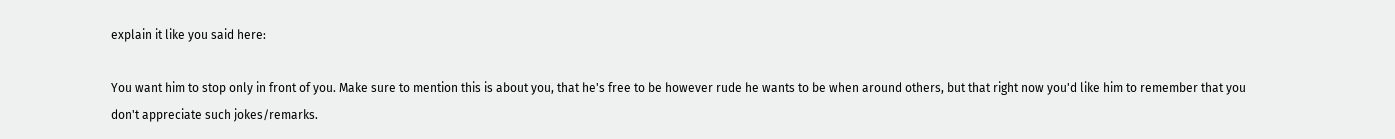explain it like you said here:

You want him to stop only in front of you. Make sure to mention this is about you, that he's free to be however rude he wants to be when around others, but that right now you'd like him to remember that you don't appreciate such jokes/remarks.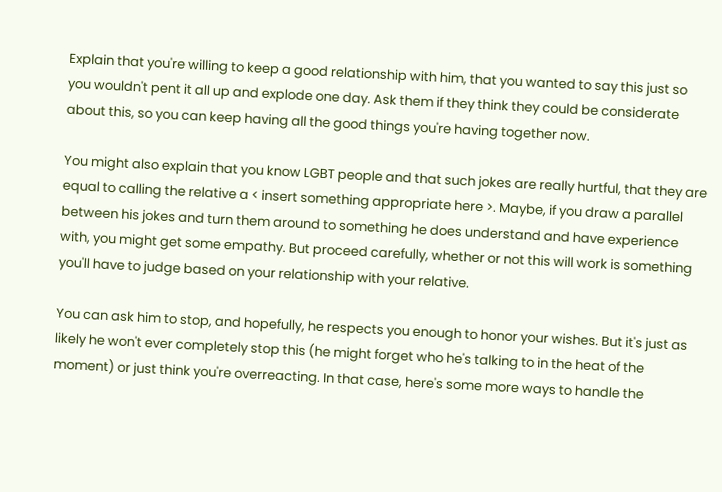Explain that you're willing to keep a good relationship with him, that you wanted to say this just so you wouldn't pent it all up and explode one day. Ask them if they think they could be considerate about this, so you can keep having all the good things you're having together now.

You might also explain that you know LGBT people and that such jokes are really hurtful, that they are equal to calling the relative a < insert something appropriate here >. Maybe, if you draw a parallel between his jokes and turn them around to something he does understand and have experience with, you might get some empathy. But proceed carefully, whether or not this will work is something you'll have to judge based on your relationship with your relative.

You can ask him to stop, and hopefully, he respects you enough to honor your wishes. But it's just as likely he won't ever completely stop this (he might forget who he's talking to in the heat of the moment) or just think you're overreacting. In that case, here's some more ways to handle the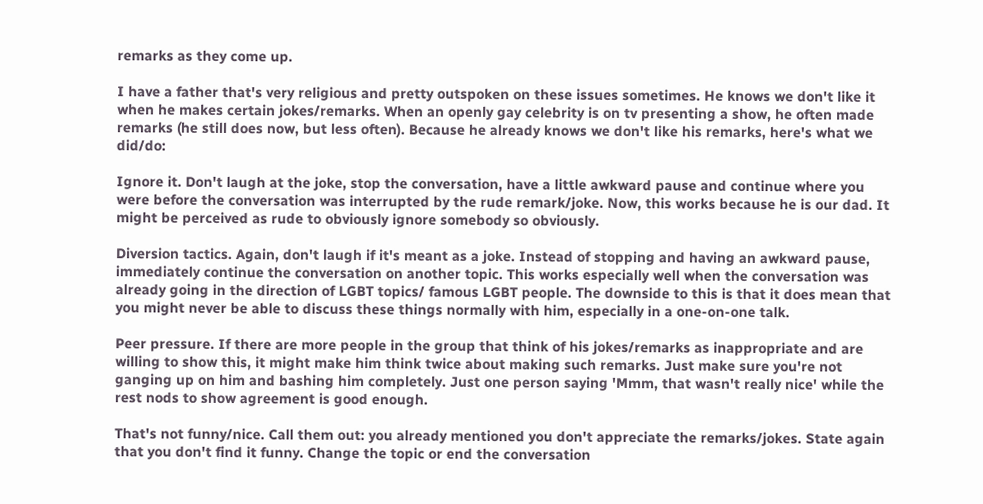remarks as they come up.

I have a father that's very religious and pretty outspoken on these issues sometimes. He knows we don't like it when he makes certain jokes/remarks. When an openly gay celebrity is on tv presenting a show, he often made remarks (he still does now, but less often). Because he already knows we don't like his remarks, here's what we did/do:

Ignore it. Don't laugh at the joke, stop the conversation, have a little awkward pause and continue where you were before the conversation was interrupted by the rude remark/joke. Now, this works because he is our dad. It might be perceived as rude to obviously ignore somebody so obviously.

Diversion tactics. Again, don't laugh if it's meant as a joke. Instead of stopping and having an awkward pause, immediately continue the conversation on another topic. This works especially well when the conversation was already going in the direction of LGBT topics/ famous LGBT people. The downside to this is that it does mean that you might never be able to discuss these things normally with him, especially in a one-on-one talk.

Peer pressure. If there are more people in the group that think of his jokes/remarks as inappropriate and are willing to show this, it might make him think twice about making such remarks. Just make sure you're not ganging up on him and bashing him completely. Just one person saying 'Mmm, that wasn't really nice' while the rest nods to show agreement is good enough.

That's not funny/nice. Call them out: you already mentioned you don't appreciate the remarks/jokes. State again that you don't find it funny. Change the topic or end the conversation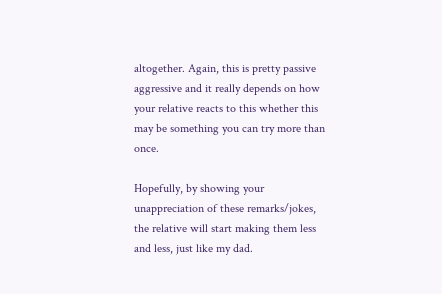altogether. Again, this is pretty passive aggressive and it really depends on how your relative reacts to this whether this may be something you can try more than once.

Hopefully, by showing your unappreciation of these remarks/jokes, the relative will start making them less and less, just like my dad.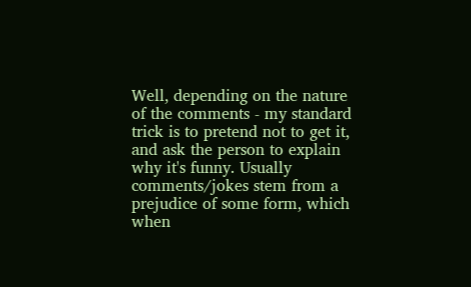Well, depending on the nature of the comments - my standard trick is to pretend not to get it, and ask the person to explain why it's funny. Usually comments/jokes stem from a prejudice of some form, which when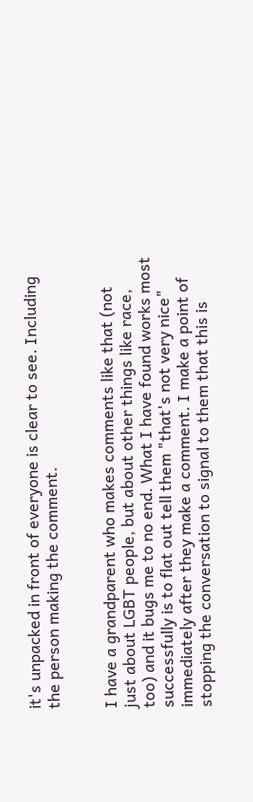it's unpacked in front of everyone is clear to see. Including the person making the comment.


I have a grandparent who makes comments like that (not just about LGBT people, but about other things like race, too) and it bugs me to no end. What I have found works most successfully is to flat out tell them "that's not very nice" immediately after they make a comment. I make a point of stopping the conversation to signal to them that this is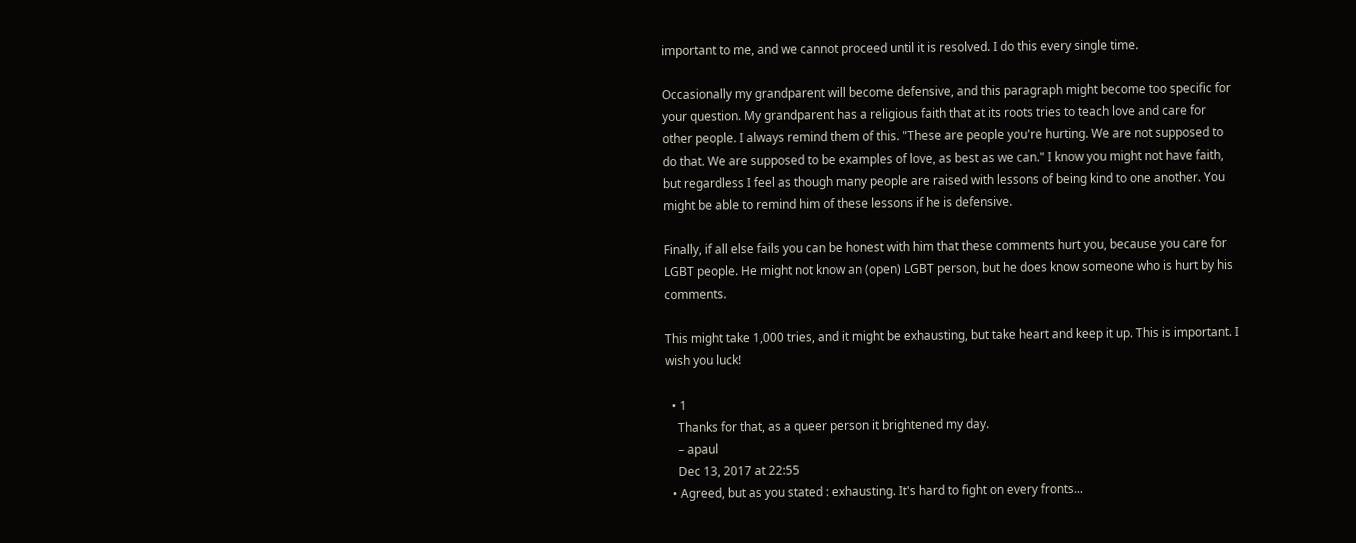important to me, and we cannot proceed until it is resolved. I do this every single time.

Occasionally my grandparent will become defensive, and this paragraph might become too specific for your question. My grandparent has a religious faith that at its roots tries to teach love and care for other people. I always remind them of this. "These are people you're hurting. We are not supposed to do that. We are supposed to be examples of love, as best as we can." I know you might not have faith, but regardless I feel as though many people are raised with lessons of being kind to one another. You might be able to remind him of these lessons if he is defensive.

Finally, if all else fails you can be honest with him that these comments hurt you, because you care for LGBT people. He might not know an (open) LGBT person, but he does know someone who is hurt by his comments.

This might take 1,000 tries, and it might be exhausting, but take heart and keep it up. This is important. I wish you luck!

  • 1
    Thanks for that, as a queer person it brightened my day.
    – apaul
    Dec 13, 2017 at 22:55
  • Agreed, but as you stated : exhausting. It's hard to fight on every fronts...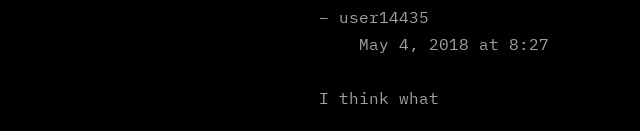– user14435
    May 4, 2018 at 8:27

I think what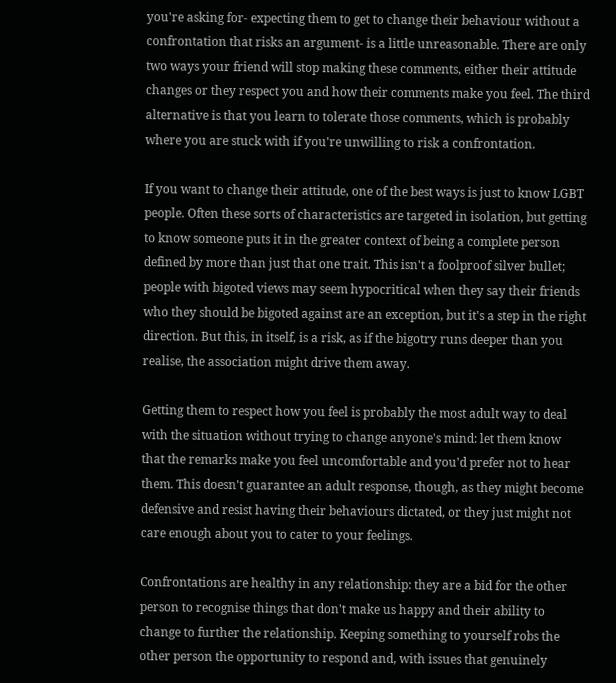you're asking for- expecting them to get to change their behaviour without a confrontation that risks an argument- is a little unreasonable. There are only two ways your friend will stop making these comments, either their attitude changes or they respect you and how their comments make you feel. The third alternative is that you learn to tolerate those comments, which is probably where you are stuck with if you're unwilling to risk a confrontation.

If you want to change their attitude, one of the best ways is just to know LGBT people. Often these sorts of characteristics are targeted in isolation, but getting to know someone puts it in the greater context of being a complete person defined by more than just that one trait. This isn't a foolproof silver bullet; people with bigoted views may seem hypocritical when they say their friends who they should be bigoted against are an exception, but it's a step in the right direction. But this, in itself, is a risk, as if the bigotry runs deeper than you realise, the association might drive them away.

Getting them to respect how you feel is probably the most adult way to deal with the situation without trying to change anyone's mind: let them know that the remarks make you feel uncomfortable and you'd prefer not to hear them. This doesn't guarantee an adult response, though, as they might become defensive and resist having their behaviours dictated, or they just might not care enough about you to cater to your feelings.

Confrontations are healthy in any relationship: they are a bid for the other person to recognise things that don't make us happy and their ability to change to further the relationship. Keeping something to yourself robs the other person the opportunity to respond and, with issues that genuinely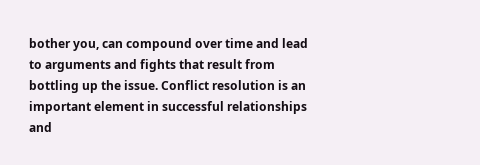bother you, can compound over time and lead to arguments and fights that result from bottling up the issue. Conflict resolution is an important element in successful relationships and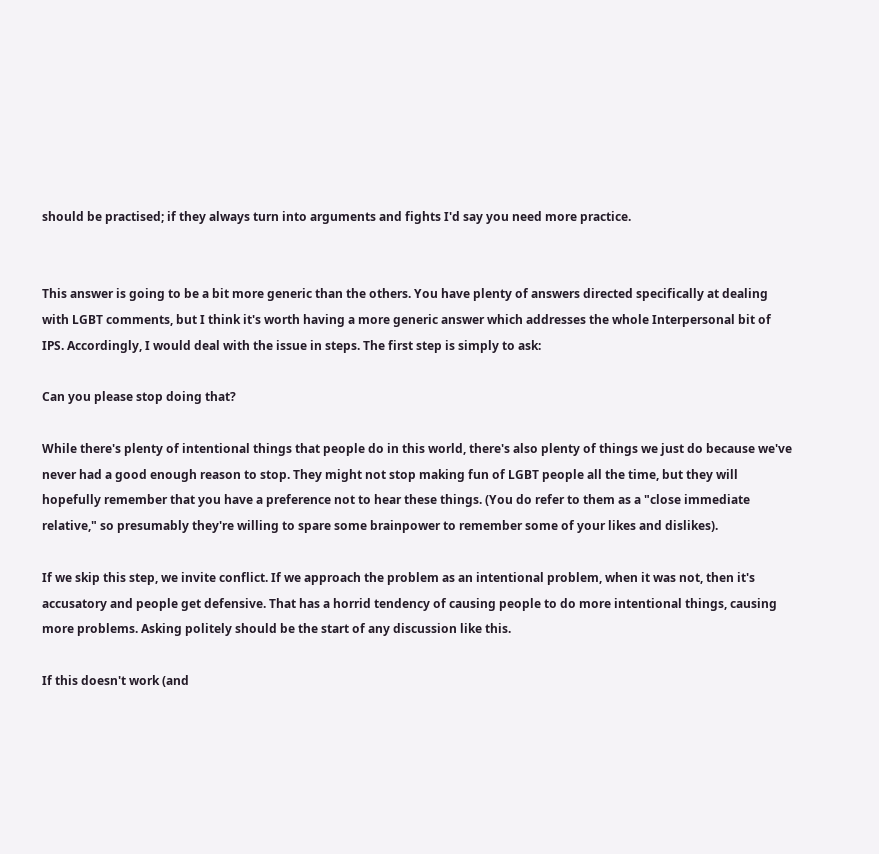should be practised; if they always turn into arguments and fights I'd say you need more practice.


This answer is going to be a bit more generic than the others. You have plenty of answers directed specifically at dealing with LGBT comments, but I think it's worth having a more generic answer which addresses the whole Interpersonal bit of IPS. Accordingly, I would deal with the issue in steps. The first step is simply to ask:

Can you please stop doing that?

While there's plenty of intentional things that people do in this world, there's also plenty of things we just do because we've never had a good enough reason to stop. They might not stop making fun of LGBT people all the time, but they will hopefully remember that you have a preference not to hear these things. (You do refer to them as a "close immediate relative," so presumably they're willing to spare some brainpower to remember some of your likes and dislikes).

If we skip this step, we invite conflict. If we approach the problem as an intentional problem, when it was not, then it's accusatory and people get defensive. That has a horrid tendency of causing people to do more intentional things, causing more problems. Asking politely should be the start of any discussion like this.

If this doesn't work (and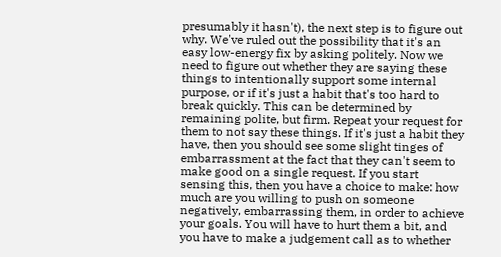presumably it hasn't), the next step is to figure out why. We've ruled out the possibility that it's an easy low-energy fix by asking politely. Now we need to figure out whether they are saying these things to intentionally support some internal purpose, or if it's just a habit that's too hard to break quickly. This can be determined by remaining polite, but firm. Repeat your request for them to not say these things. If it's just a habit they have, then you should see some slight tinges of embarrassment at the fact that they can't seem to make good on a single request. If you start sensing this, then you have a choice to make: how much are you willing to push on someone negatively, embarrassing them, in order to achieve your goals. You will have to hurt them a bit, and you have to make a judgement call as to whether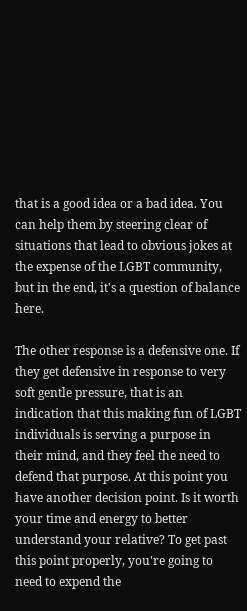that is a good idea or a bad idea. You can help them by steering clear of situations that lead to obvious jokes at the expense of the LGBT community, but in the end, it's a question of balance here.

The other response is a defensive one. If they get defensive in response to very soft gentle pressure, that is an indication that this making fun of LGBT individuals is serving a purpose in their mind, and they feel the need to defend that purpose. At this point you have another decision point. Is it worth your time and energy to better understand your relative? To get past this point properly, you're going to need to expend the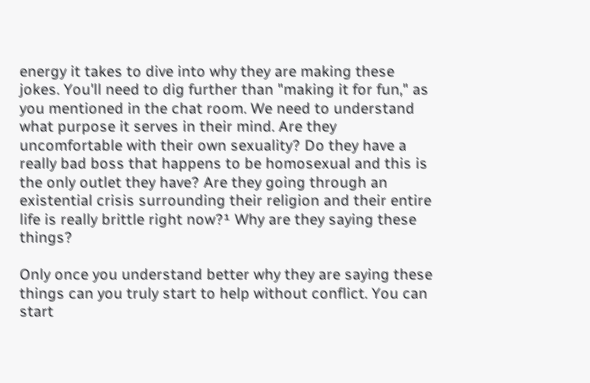energy it takes to dive into why they are making these jokes. You'll need to dig further than "making it for fun," as you mentioned in the chat room. We need to understand what purpose it serves in their mind. Are they uncomfortable with their own sexuality? Do they have a really bad boss that happens to be homosexual and this is the only outlet they have? Are they going through an existential crisis surrounding their religion and their entire life is really brittle right now?¹ Why are they saying these things?

Only once you understand better why they are saying these things can you truly start to help without conflict. You can start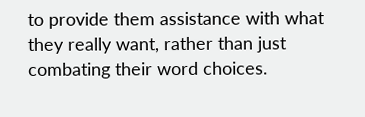to provide them assistance with what they really want, rather than just combating their word choices.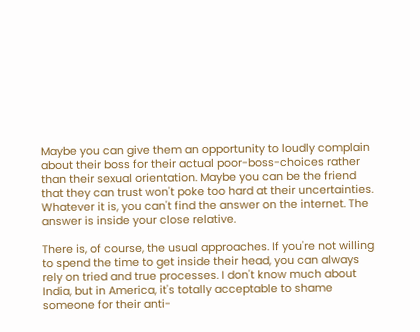Maybe you can give them an opportunity to loudly complain about their boss for their actual poor-boss-choices rather than their sexual orientation. Maybe you can be the friend that they can trust won't poke too hard at their uncertainties. Whatever it is, you can't find the answer on the internet. The answer is inside your close relative.

There is, of course, the usual approaches. If you're not willing to spend the time to get inside their head, you can always rely on tried and true processes. I don't know much about India, but in America, it's totally acceptable to shame someone for their anti-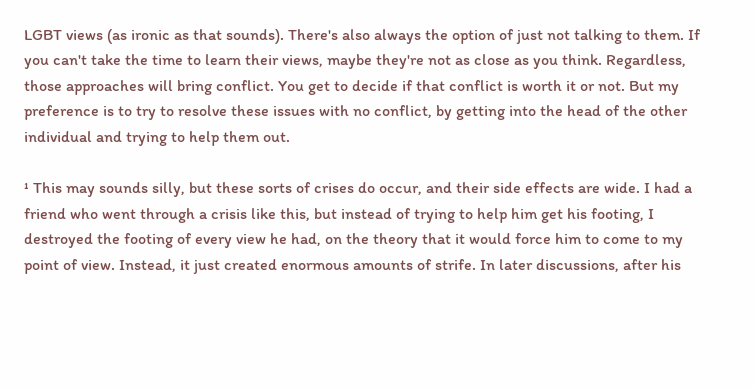LGBT views (as ironic as that sounds). There's also always the option of just not talking to them. If you can't take the time to learn their views, maybe they're not as close as you think. Regardless, those approaches will bring conflict. You get to decide if that conflict is worth it or not. But my preference is to try to resolve these issues with no conflict, by getting into the head of the other individual and trying to help them out.

¹ This may sounds silly, but these sorts of crises do occur, and their side effects are wide. I had a friend who went through a crisis like this, but instead of trying to help him get his footing, I destroyed the footing of every view he had, on the theory that it would force him to come to my point of view. Instead, it just created enormous amounts of strife. In later discussions, after his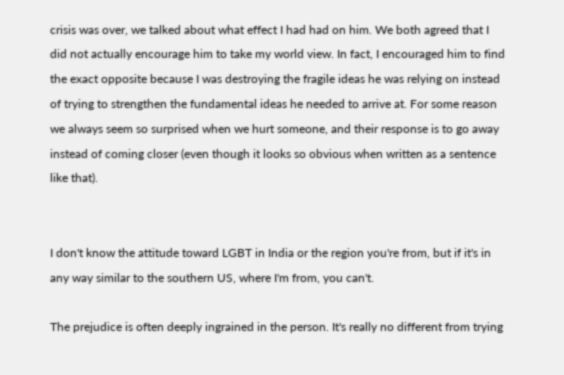crisis was over, we talked about what effect I had had on him. We both agreed that I did not actually encourage him to take my world view. In fact, I encouraged him to find the exact opposite because I was destroying the fragile ideas he was relying on instead of trying to strengthen the fundamental ideas he needed to arrive at. For some reason we always seem so surprised when we hurt someone, and their response is to go away instead of coming closer (even though it looks so obvious when written as a sentence like that).


I don't know the attitude toward LGBT in India or the region you're from, but if it's in any way similar to the southern US, where I'm from, you can't.

The prejudice is often deeply ingrained in the person. It's really no different from trying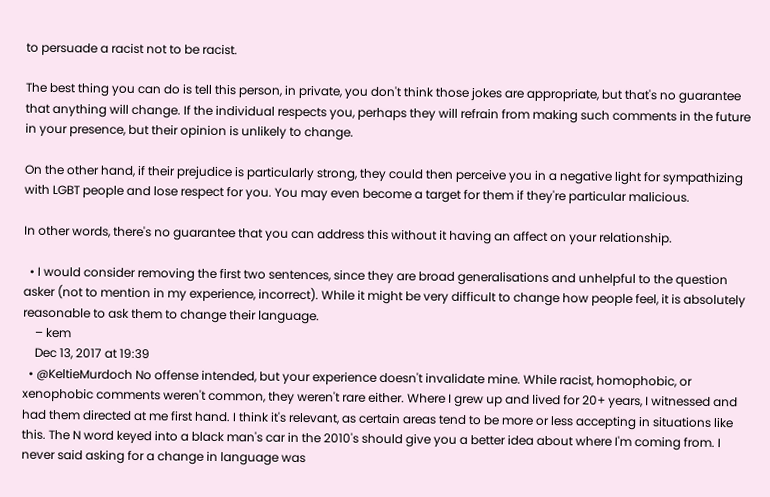to persuade a racist not to be racist.

The best thing you can do is tell this person, in private, you don't think those jokes are appropriate, but that's no guarantee that anything will change. If the individual respects you, perhaps they will refrain from making such comments in the future in your presence, but their opinion is unlikely to change.

On the other hand, if their prejudice is particularly strong, they could then perceive you in a negative light for sympathizing with LGBT people and lose respect for you. You may even become a target for them if they're particular malicious.

In other words, there's no guarantee that you can address this without it having an affect on your relationship.

  • I would consider removing the first two sentences, since they are broad generalisations and unhelpful to the question asker (not to mention in my experience, incorrect). While it might be very difficult to change how people feel, it is absolutely reasonable to ask them to change their language.
    – kem
    Dec 13, 2017 at 19:39
  • @KeltieMurdoch No offense intended, but your experience doesn't invalidate mine. While racist, homophobic, or xenophobic comments weren't common, they weren't rare either. Where I grew up and lived for 20+ years, I witnessed and had them directed at me first hand. I think it's relevant, as certain areas tend to be more or less accepting in situations like this. The N word keyed into a black man's car in the 2010's should give you a better idea about where I'm coming from. I never said asking for a change in language was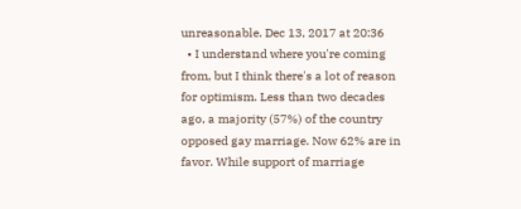unreasonable. Dec 13, 2017 at 20:36
  • I understand where you're coming from, but I think there's a lot of reason for optimism. Less than two decades ago, a majority (57%) of the country opposed gay marriage. Now 62% are in favor. While support of marriage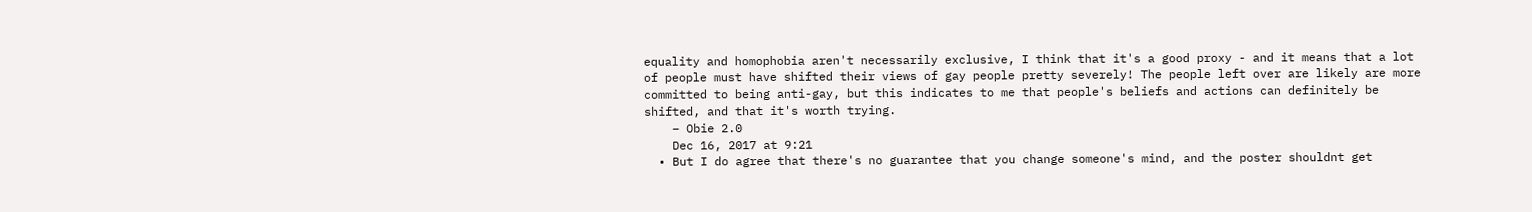equality and homophobia aren't necessarily exclusive, I think that it's a good proxy - and it means that a lot of people must have shifted their views of gay people pretty severely! The people left over are likely are more committed to being anti-gay, but this indicates to me that people's beliefs and actions can definitely be shifted, and that it's worth trying.
    – Obie 2.0
    Dec 16, 2017 at 9:21
  • But I do agree that there's no guarantee that you change someone's mind, and the poster shouldnt get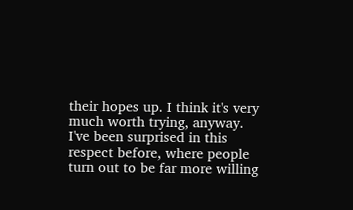their hopes up. I think it's very much worth trying, anyway. I've been surprised in this respect before, where people turn out to be far more willing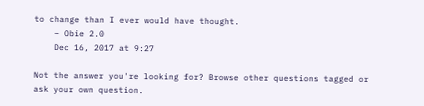to change than I ever would have thought.
    – Obie 2.0
    Dec 16, 2017 at 9:27

Not the answer you're looking for? Browse other questions tagged or ask your own question.